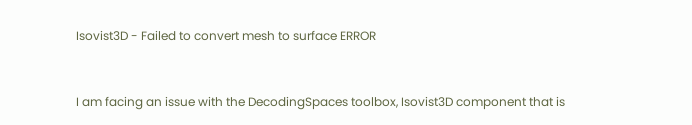Isovist3D - Failed to convert mesh to surface ERROR


I am facing an issue with the DecodingSpaces toolbox, Isovist3D component that is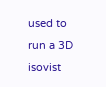used to run a 3D isovist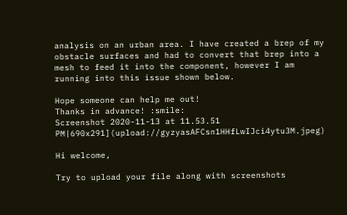analysis on an urban area. I have created a brep of my obstacle surfaces and had to convert that brep into a mesh to feed it into the component, however I am running into this issue shown below.

Hope someone can help me out!
Thanks in advance! :smile:
Screenshot 2020-11-13 at 11.53.51 PM|690x291](upload://gyzyasAFCsn1HHfLwIJci4ytu3M.jpeg)

Hi welcome,

Try to upload your file along with screenshots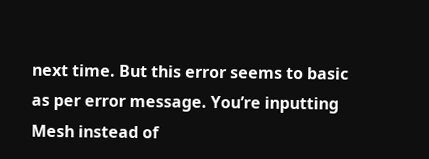next time. But this error seems to basic as per error message. You’re inputting Mesh instead of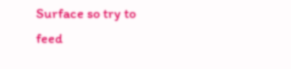Surface so try to feed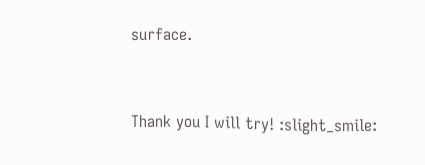surface.


Thank you I will try! :slight_smile: